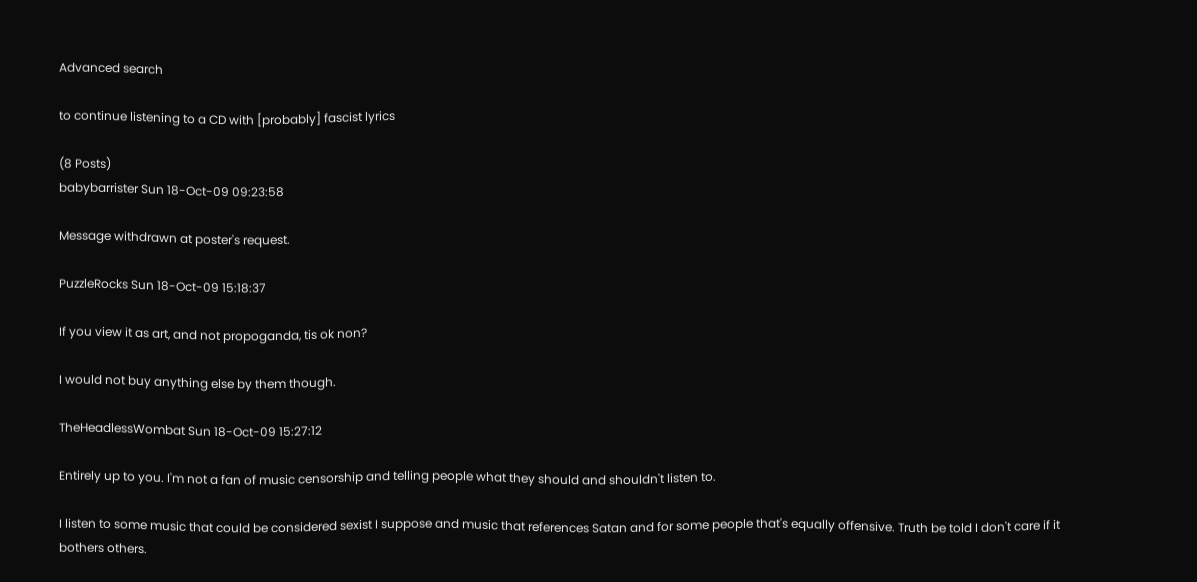Advanced search

to continue listening to a CD with [probably] fascist lyrics

(8 Posts)
babybarrister Sun 18-Oct-09 09:23:58

Message withdrawn at poster's request.

PuzzleRocks Sun 18-Oct-09 15:18:37

If you view it as art, and not propoganda, tis ok non?

I would not buy anything else by them though.

TheHeadlessWombat Sun 18-Oct-09 15:27:12

Entirely up to you. I'm not a fan of music censorship and telling people what they should and shouldn't listen to.

I listen to some music that could be considered sexist I suppose and music that references Satan and for some people that's equally offensive. Truth be told I don't care if it bothers others.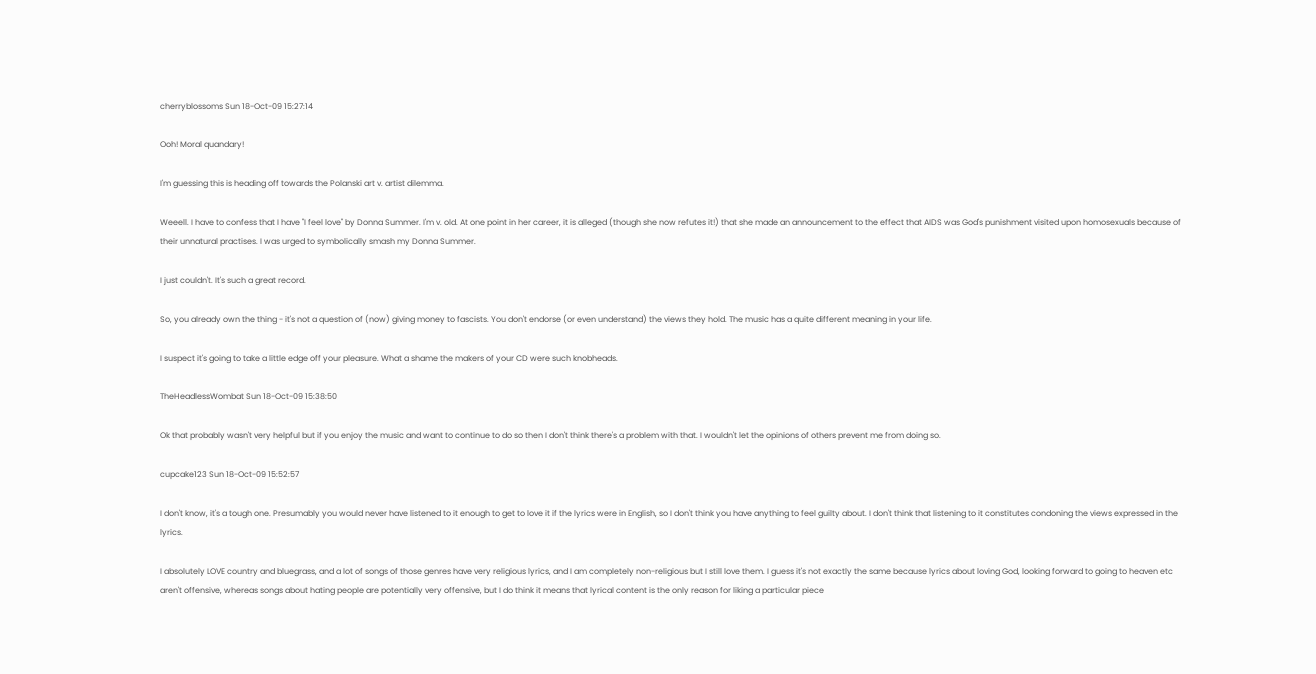cherryblossoms Sun 18-Oct-09 15:27:14

Ooh! Moral quandary!

I'm guessing this is heading off towards the Polanski art v. artist dilemma.

Weeell. I have to confess that I have "I feel love" by Donna Summer. I'm v. old. At one point in her career, it is alleged (though she now refutes it!) that she made an announcement to the effect that AIDS was God's punishment visited upon homosexuals because of their unnatural practises. I was urged to symbolically smash my Donna Summer.

I just couldn't. It's such a great record.

So, you already own the thing - it's not a question of (now) giving money to fascists. You don't endorse (or even understand) the views they hold. The music has a quite different meaning in your life.

I suspect it's going to take a little edge off your pleasure. What a shame the makers of your CD were such knobheads.

TheHeadlessWombat Sun 18-Oct-09 15:38:50

Ok that probably wasn't very helpful but if you enjoy the music and want to continue to do so then I don't think there's a problem with that. I wouldn't let the opinions of others prevent me from doing so.

cupcake123 Sun 18-Oct-09 15:52:57

I don't know, it's a tough one. Presumably you would never have listened to it enough to get to love it if the lyrics were in English, so I don't think you have anything to feel guilty about. I don't think that listening to it constitutes condoning the views expressed in the lyrics.

I absolutely LOVE country and bluegrass, and a lot of songs of those genres have very religious lyrics, and I am completely non-religious but I still love them. I guess it's not exactly the same because lyrics about loving God, looking forward to going to heaven etc aren't offensive, whereas songs about hating people are potentially very offensive, but I do think it means that lyrical content is the only reason for liking a particular piece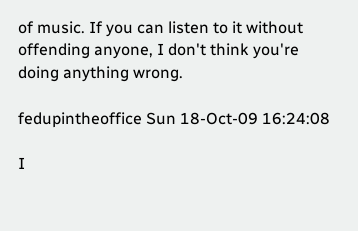of music. If you can listen to it without offending anyone, I don't think you're doing anything wrong.

fedupintheoffice Sun 18-Oct-09 16:24:08

I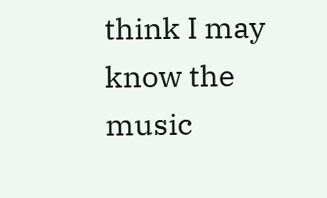think I may know the music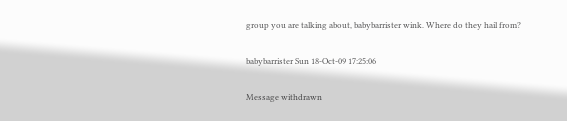group you are talking about, babybarrister wink. Where do they hail from?

babybarrister Sun 18-Oct-09 17:25:06

Message withdrawn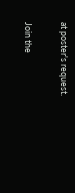at poster's request.

Join the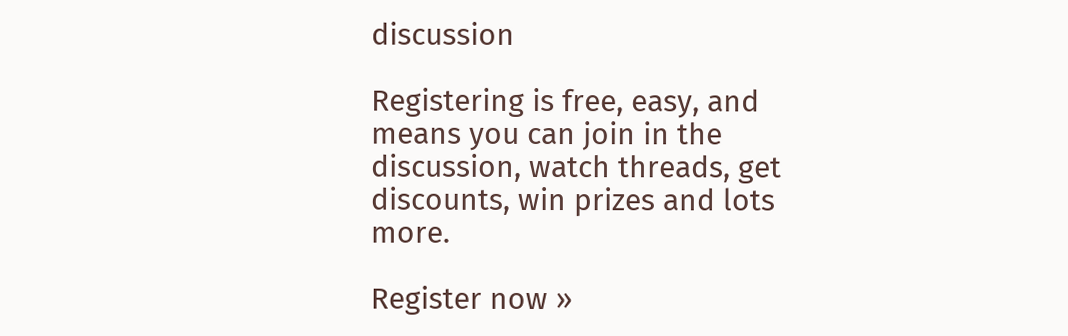discussion

Registering is free, easy, and means you can join in the discussion, watch threads, get discounts, win prizes and lots more.

Register now »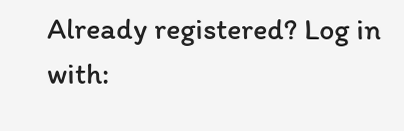Already registered? Log in with: